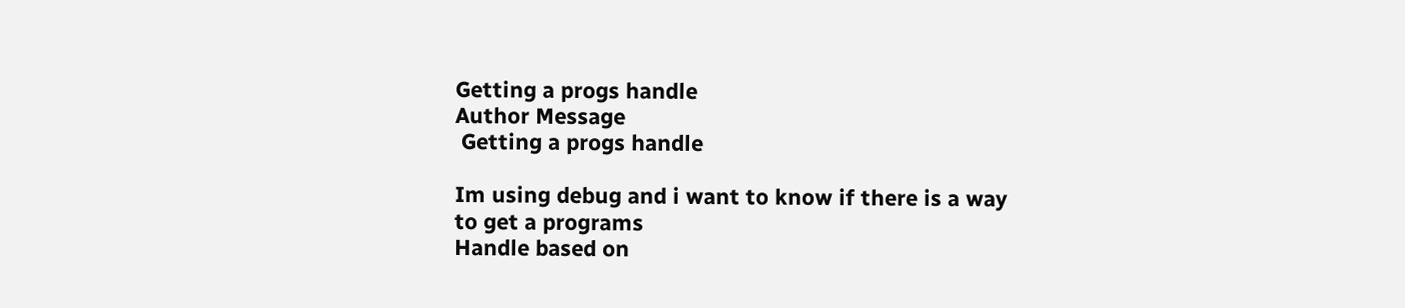Getting a progs handle
Author Message
 Getting a progs handle

Im using debug and i want to know if there is a way to get a programs
Handle based on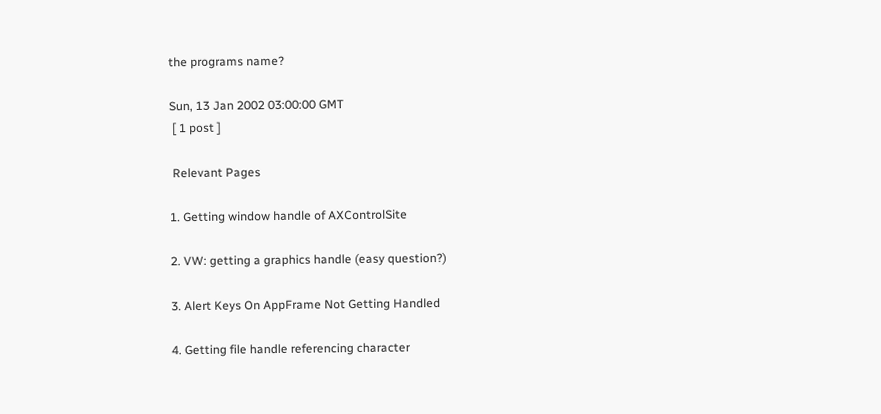the programs name?

Sun, 13 Jan 2002 03:00:00 GMT
 [ 1 post ]

 Relevant Pages

1. Getting window handle of AXControlSite

2. VW: getting a graphics handle (easy question?)

3. Alert Keys On AppFrame Not Getting Handled

4. Getting file handle referencing character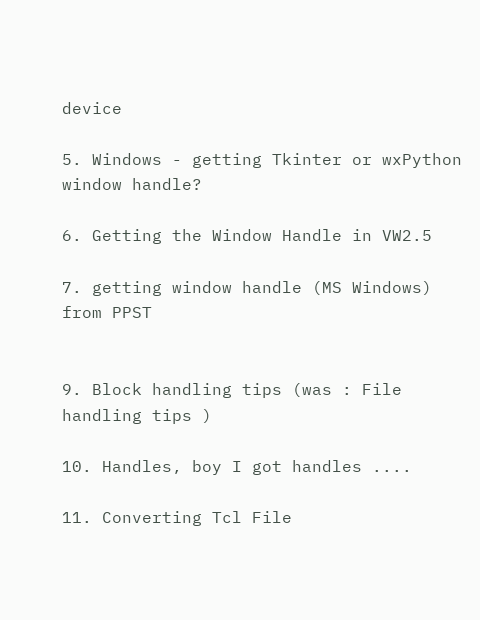device

5. Windows - getting Tkinter or wxPython window handle?

6. Getting the Window Handle in VW2.5

7. getting window handle (MS Windows) from PPST


9. Block handling tips (was : File handling tips )

10. Handles, boy I got handles ....

11. Converting Tcl File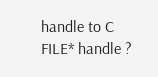handle to C FILE* handle ?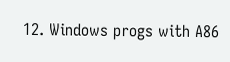12. Windows progs with A86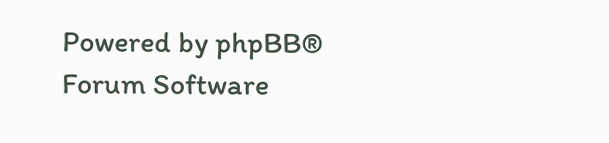Powered by phpBB® Forum Software